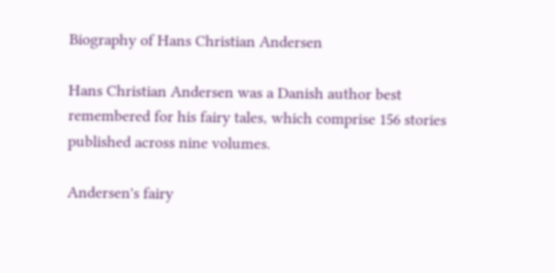Biography of Hans Christian Andersen

Hans Christian Andersen was a Danish author best remembered for his fairy tales, which comprise 156 stories published across nine volumes.

Andersen's fairy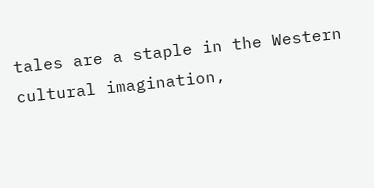tales are a staple in the Western cultural imagination,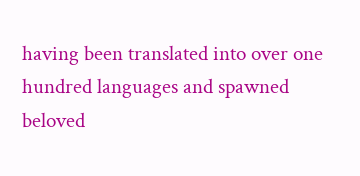having been translated into over one hundred languages and spawned beloved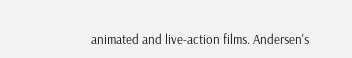animated and live-action films. Andersen's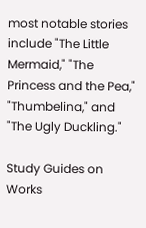most notable stories include "The Little Mermaid," "The Princess and the Pea," "Thumbelina," and "The Ugly Duckling."

Study Guides on Works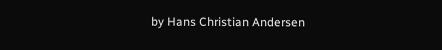by Hans Christian Andersen